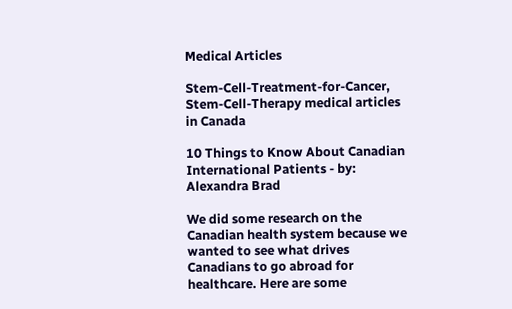Medical Articles

Stem-Cell-Treatment-for-Cancer, Stem-Cell-Therapy medical articles in Canada

10 Things to Know About Canadian International Patients - by: Alexandra Brad

We did some research on the Canadian health system because we wanted to see what drives Canadians to go abroad for healthcare. Here are some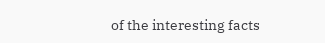of the interesting facts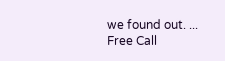we found out. ...
Free Call